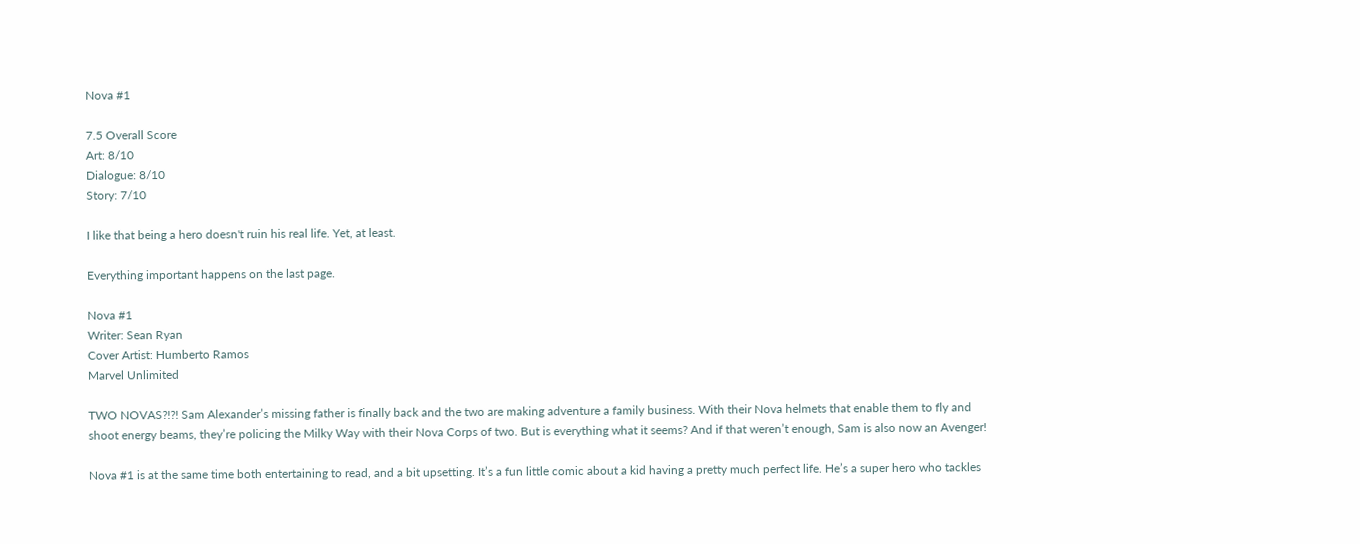Nova #1

7.5 Overall Score
Art: 8/10
Dialogue: 8/10
Story: 7/10

I like that being a hero doesn't ruin his real life. Yet, at least.

Everything important happens on the last page.

Nova #1
Writer: Sean Ryan
Cover Artist: Humberto Ramos
Marvel Unlimited

TWO NOVAS?!?! Sam Alexander’s missing father is finally back and the two are making adventure a family business. With their Nova helmets that enable them to fly and shoot energy beams, they’re policing the Milky Way with their Nova Corps of two. But is everything what it seems? And if that weren’t enough, Sam is also now an Avenger!

Nova #1 is at the same time both entertaining to read, and a bit upsetting. It’s a fun little comic about a kid having a pretty much perfect life. He’s a super hero who tackles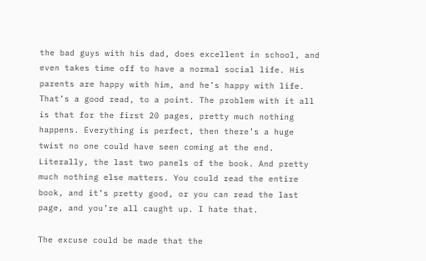the bad guys with his dad, does excellent in school, and even takes time off to have a normal social life. His parents are happy with him, and he’s happy with life. That’s a good read, to a point. The problem with it all is that for the first 20 pages, pretty much nothing happens. Everything is perfect, then there’s a huge twist no one could have seen coming at the end. Literally, the last two panels of the book. And pretty much nothing else matters. You could read the entire book, and it’s pretty good, or you can read the last page, and you’re all caught up. I hate that.

The excuse could be made that the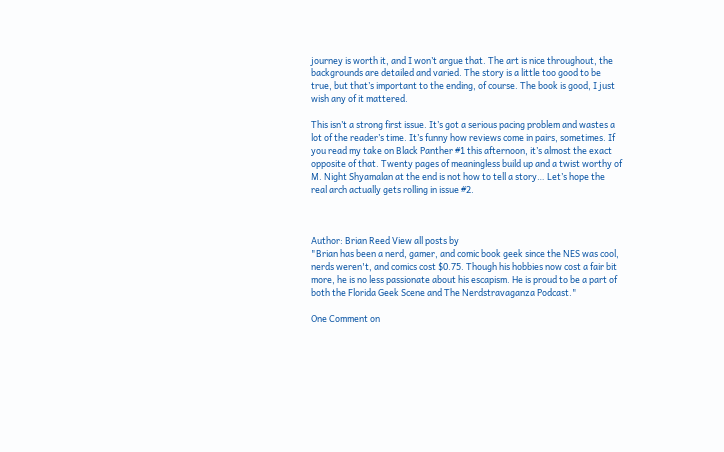journey is worth it, and I won’t argue that. The art is nice throughout, the backgrounds are detailed and varied. The story is a little too good to be true, but that’s important to the ending, of course. The book is good, I just wish any of it mattered.

This isn’t a strong first issue. It’s got a serious pacing problem and wastes a lot of the reader’s time. It’s funny how reviews come in pairs, sometimes. If you read my take on Black Panther #1 this afternoon, it’s almost the exact opposite of that. Twenty pages of meaningless build up and a twist worthy of M. Night Shyamalan at the end is not how to tell a story… Let’s hope the real arch actually gets rolling in issue #2.



Author: Brian Reed View all posts by
"Brian has been a nerd, gamer, and comic book geek since the NES was cool, nerds weren't, and comics cost $0.75. Though his hobbies now cost a fair bit more, he is no less passionate about his escapism. He is proud to be a part of both the Florida Geek Scene and The Nerdstravaganza Podcast."

One Comment on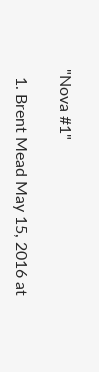"Nova #1"

  1. Brent Mead May 15, 2016 at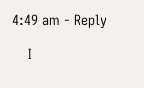4:49 am - Reply

    I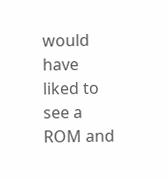would have liked to see a ROM and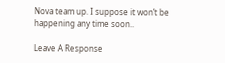Nova team up. I suppose it won’t be happening any time soon..

Leave A Response